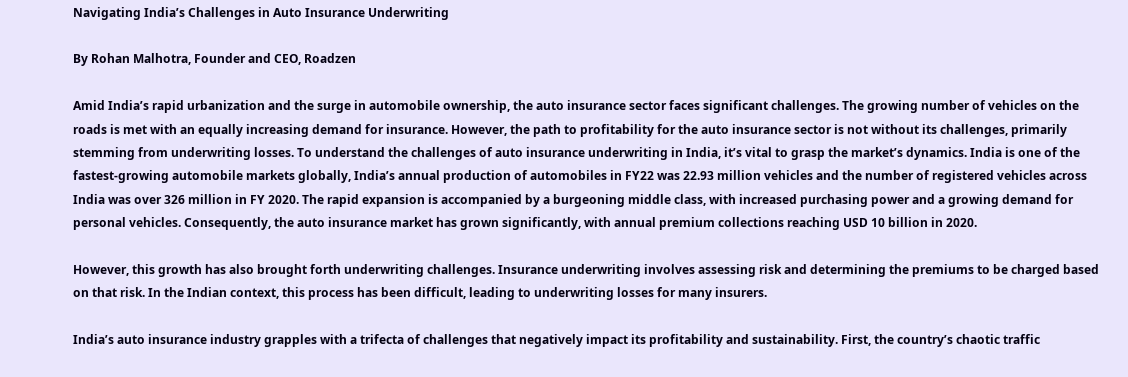Navigating India’s Challenges in Auto Insurance Underwriting

By Rohan Malhotra, Founder and CEO, Roadzen

Amid India’s rapid urbanization and the surge in automobile ownership, the auto insurance sector faces significant challenges. The growing number of vehicles on the roads is met with an equally increasing demand for insurance. However, the path to profitability for the auto insurance sector is not without its challenges, primarily stemming from underwriting losses. To understand the challenges of auto insurance underwriting in India, it’s vital to grasp the market’s dynamics. India is one of the fastest-growing automobile markets globally, India’s annual production of automobiles in FY22 was 22.93 million vehicles and the number of registered vehicles across India was over 326 million in FY 2020. The rapid expansion is accompanied by a burgeoning middle class, with increased purchasing power and a growing demand for personal vehicles. Consequently, the auto insurance market has grown significantly, with annual premium collections reaching USD 10 billion in 2020.

However, this growth has also brought forth underwriting challenges. Insurance underwriting involves assessing risk and determining the premiums to be charged based on that risk. In the Indian context, this process has been difficult, leading to underwriting losses for many insurers.

India’s auto insurance industry grapples with a trifecta of challenges that negatively impact its profitability and sustainability. First, the country’s chaotic traffic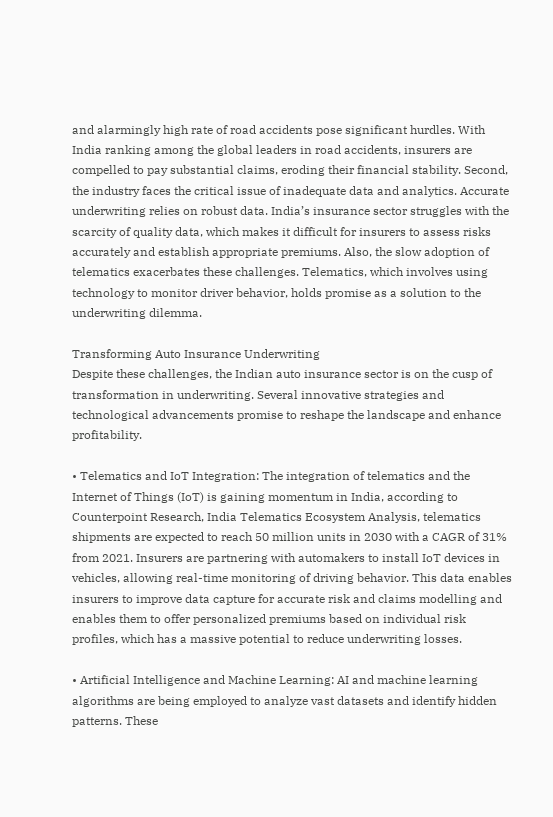and alarmingly high rate of road accidents pose significant hurdles. With India ranking among the global leaders in road accidents, insurers are compelled to pay substantial claims, eroding their financial stability. Second, the industry faces the critical issue of inadequate data and analytics. Accurate underwriting relies on robust data. India’s insurance sector struggles with the scarcity of quality data, which makes it difficult for insurers to assess risks accurately and establish appropriate premiums. Also, the slow adoption of telematics exacerbates these challenges. Telematics, which involves using technology to monitor driver behavior, holds promise as a solution to the underwriting dilemma.

Transforming Auto Insurance Underwriting
Despite these challenges, the Indian auto insurance sector is on the cusp of transformation in underwriting. Several innovative strategies and technological advancements promise to reshape the landscape and enhance profitability.

• Telematics and IoT Integration: The integration of telematics and the Internet of Things (IoT) is gaining momentum in India, according to Counterpoint Research, India Telematics Ecosystem Analysis, telematics shipments are expected to reach 50 million units in 2030 with a CAGR of 31% from 2021. Insurers are partnering with automakers to install IoT devices in vehicles, allowing real-time monitoring of driving behavior. This data enables insurers to improve data capture for accurate risk and claims modelling and enables them to offer personalized premiums based on individual risk profiles, which has a massive potential to reduce underwriting losses.

• Artificial Intelligence and Machine Learning: AI and machine learning algorithms are being employed to analyze vast datasets and identify hidden patterns. These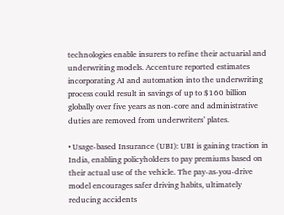technologies enable insurers to refine their actuarial and underwriting models. Accenture reported estimates incorporating AI and automation into the underwriting process could result in savings of up to $160 billion globally over five years as non-core and administrative duties are removed from underwriters’ plates.

• Usage-based Insurance (UBI): UBI is gaining traction in India, enabling policyholders to pay premiums based on their actual use of the vehicle. The pay-as-you-drive model encourages safer driving habits, ultimately reducing accidents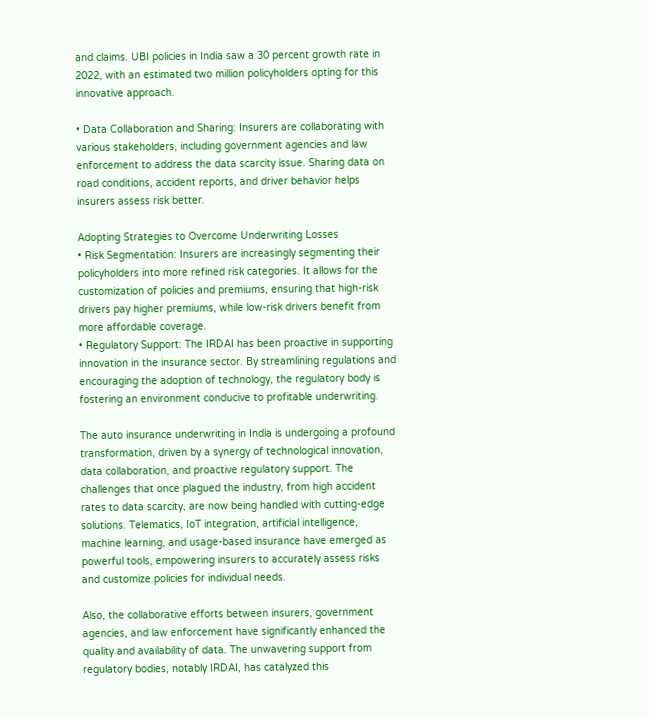and claims. UBI policies in India saw a 30 percent growth rate in 2022, with an estimated two million policyholders opting for this innovative approach.

• Data Collaboration and Sharing: Insurers are collaborating with various stakeholders, including government agencies and law enforcement to address the data scarcity issue. Sharing data on road conditions, accident reports, and driver behavior helps insurers assess risk better.

Adopting Strategies to Overcome Underwriting Losses
• Risk Segmentation: Insurers are increasingly segmenting their policyholders into more refined risk categories. It allows for the customization of policies and premiums, ensuring that high-risk drivers pay higher premiums, while low-risk drivers benefit from more affordable coverage.
• Regulatory Support: The IRDAI has been proactive in supporting innovation in the insurance sector. By streamlining regulations and encouraging the adoption of technology, the regulatory body is fostering an environment conducive to profitable underwriting.

The auto insurance underwriting in India is undergoing a profound transformation, driven by a synergy of technological innovation, data collaboration, and proactive regulatory support. The challenges that once plagued the industry, from high accident rates to data scarcity, are now being handled with cutting-edge solutions. Telematics, IoT integration, artificial intelligence, machine learning, and usage-based insurance have emerged as powerful tools, empowering insurers to accurately assess risks and customize policies for individual needs.

Also, the collaborative efforts between insurers, government agencies, and law enforcement have significantly enhanced the quality and availability of data. The unwavering support from regulatory bodies, notably IRDAI, has catalyzed this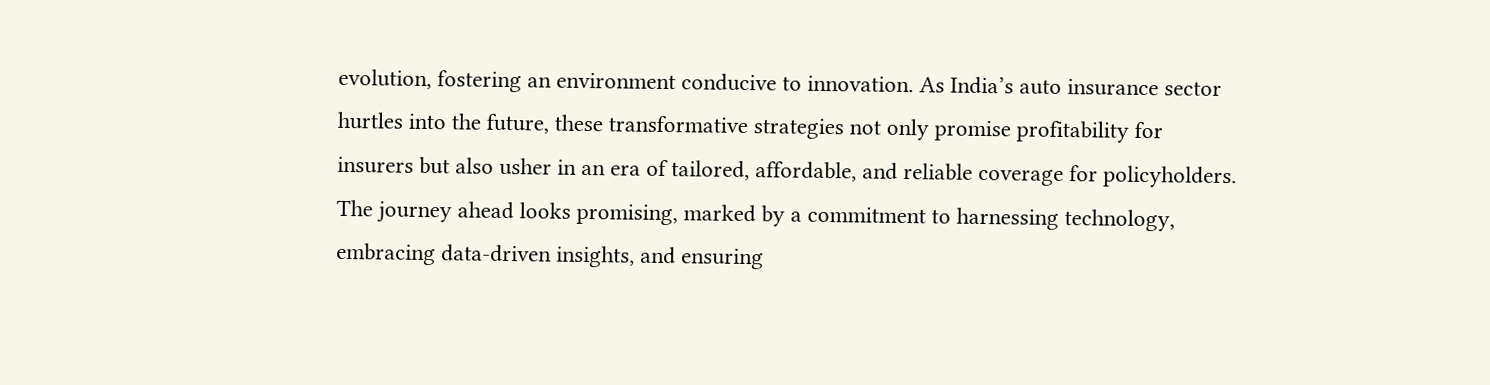evolution, fostering an environment conducive to innovation. As India’s auto insurance sector hurtles into the future, these transformative strategies not only promise profitability for insurers but also usher in an era of tailored, affordable, and reliable coverage for policyholders. The journey ahead looks promising, marked by a commitment to harnessing technology, embracing data-driven insights, and ensuring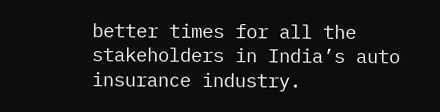better times for all the stakeholders in India’s auto insurance industry.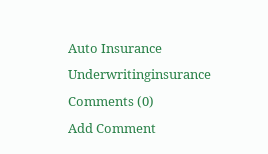Auto Insurance Underwritinginsurance
Comments (0)
Add Comment